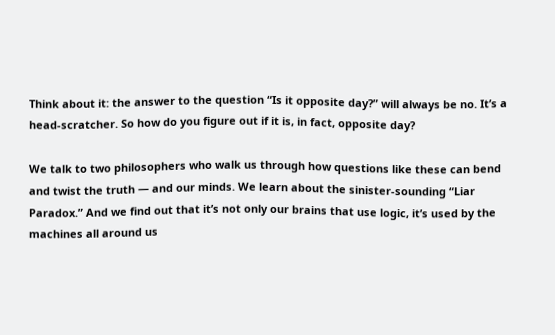Think about it: the answer to the question “Is it opposite day?” will always be no. It’s a head-scratcher. So how do you figure out if it is, in fact, opposite day?

We talk to two philosophers who walk us through how questions like these can bend and twist the truth — and our minds. We learn about the sinister-sounding “Liar Paradox.” And we find out that it’s not only our brains that use logic, it’s used by the machines all around us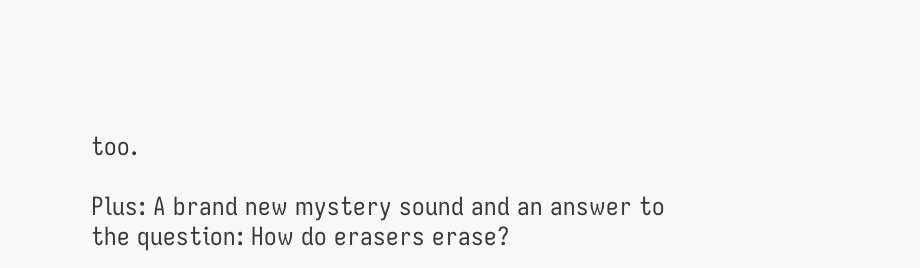too.

Plus: A brand new mystery sound and an answer to the question: How do erasers erase?